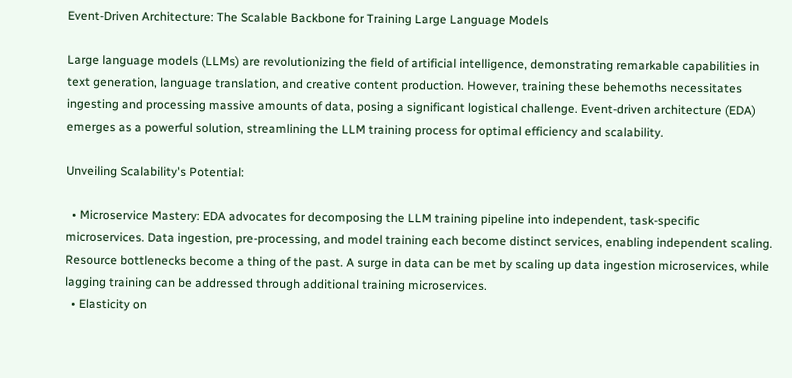Event-Driven Architecture: The Scalable Backbone for Training Large Language Models

Large language models (LLMs) are revolutionizing the field of artificial intelligence, demonstrating remarkable capabilities in text generation, language translation, and creative content production. However, training these behemoths necessitates ingesting and processing massive amounts of data, posing a significant logistical challenge. Event-driven architecture (EDA) emerges as a powerful solution, streamlining the LLM training process for optimal efficiency and scalability.

Unveiling Scalability's Potential:

  • Microservice Mastery: EDA advocates for decomposing the LLM training pipeline into independent, task-specific microservices. Data ingestion, pre-processing, and model training each become distinct services, enabling independent scaling. Resource bottlenecks become a thing of the past. A surge in data can be met by scaling up data ingestion microservices, while lagging training can be addressed through additional training microservices.
  • Elasticity on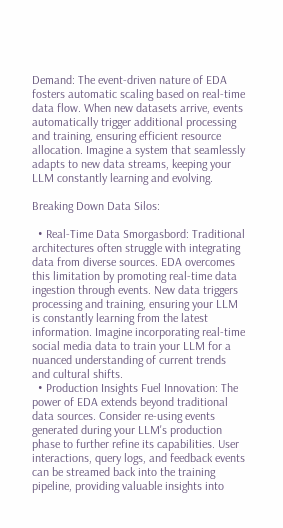Demand: The event-driven nature of EDA fosters automatic scaling based on real-time data flow. When new datasets arrive, events automatically trigger additional processing and training, ensuring efficient resource allocation. Imagine a system that seamlessly adapts to new data streams, keeping your LLM constantly learning and evolving.

Breaking Down Data Silos:

  • Real-Time Data Smorgasbord: Traditional architectures often struggle with integrating data from diverse sources. EDA overcomes this limitation by promoting real-time data ingestion through events. New data triggers processing and training, ensuring your LLM is constantly learning from the latest information. Imagine incorporating real-time social media data to train your LLM for a nuanced understanding of current trends and cultural shifts.
  • Production Insights Fuel Innovation: The power of EDA extends beyond traditional data sources. Consider re-using events generated during your LLM's production phase to further refine its capabilities. User interactions, query logs, and feedback events can be streamed back into the training pipeline, providing valuable insights into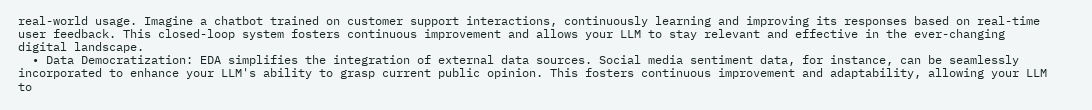real-world usage. Imagine a chatbot trained on customer support interactions, continuously learning and improving its responses based on real-time user feedback. This closed-loop system fosters continuous improvement and allows your LLM to stay relevant and effective in the ever-changing digital landscape.
  • Data Democratization: EDA simplifies the integration of external data sources. Social media sentiment data, for instance, can be seamlessly incorporated to enhance your LLM's ability to grasp current public opinion. This fosters continuous improvement and adaptability, allowing your LLM to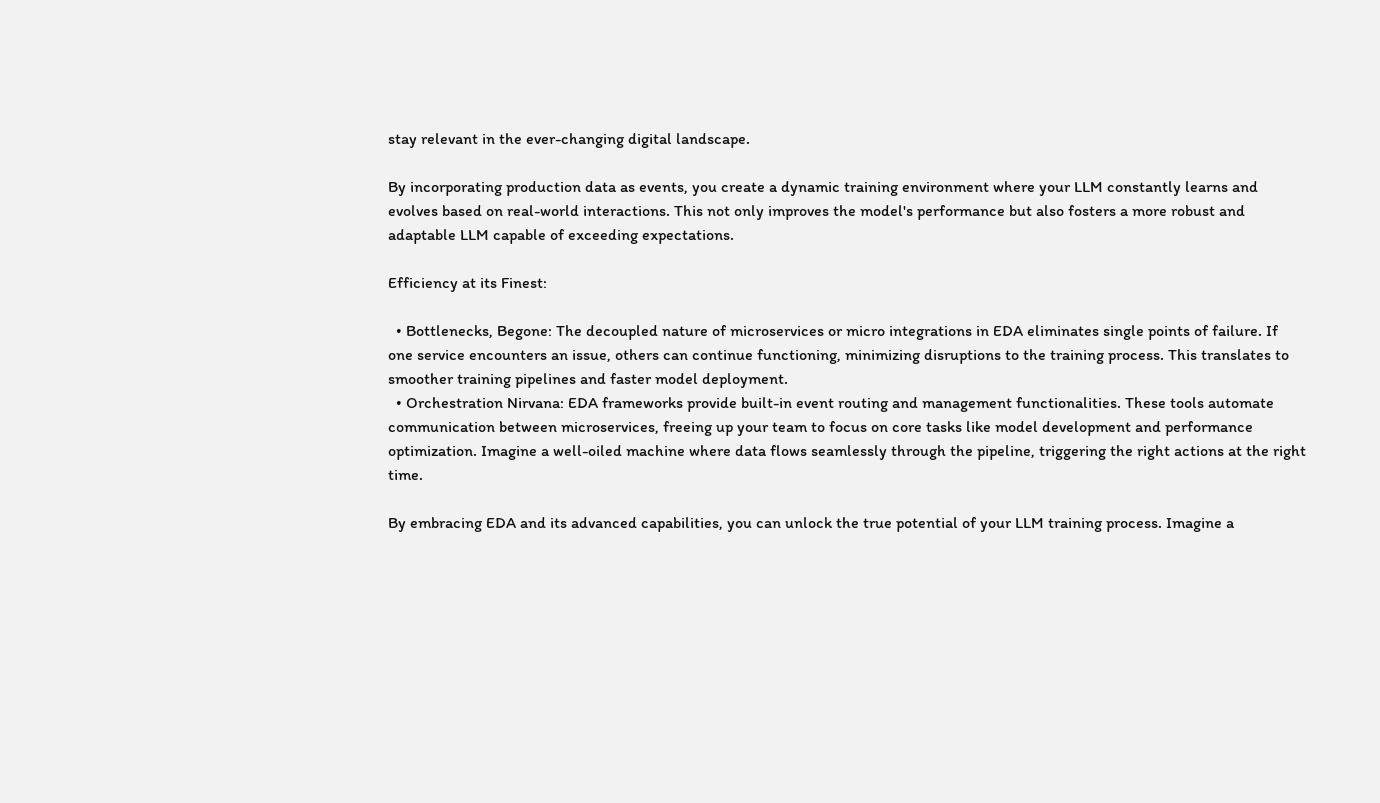stay relevant in the ever-changing digital landscape.

By incorporating production data as events, you create a dynamic training environment where your LLM constantly learns and evolves based on real-world interactions. This not only improves the model's performance but also fosters a more robust and adaptable LLM capable of exceeding expectations.

Efficiency at its Finest:

  • Bottlenecks, Begone: The decoupled nature of microservices or micro integrations in EDA eliminates single points of failure. If one service encounters an issue, others can continue functioning, minimizing disruptions to the training process. This translates to smoother training pipelines and faster model deployment.
  • Orchestration Nirvana: EDA frameworks provide built-in event routing and management functionalities. These tools automate communication between microservices, freeing up your team to focus on core tasks like model development and performance optimization. Imagine a well-oiled machine where data flows seamlessly through the pipeline, triggering the right actions at the right time.

By embracing EDA and its advanced capabilities, you can unlock the true potential of your LLM training process. Imagine a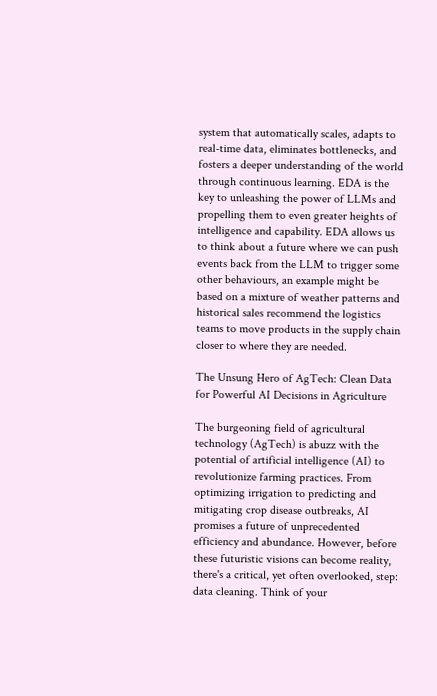system that automatically scales, adapts to real-time data, eliminates bottlenecks, and fosters a deeper understanding of the world through continuous learning. EDA is the key to unleashing the power of LLMs and propelling them to even greater heights of intelligence and capability. EDA allows us to think about a future where we can push events back from the LLM to trigger some other behaviours, an example might be based on a mixture of weather patterns and historical sales recommend the logistics teams to move products in the supply chain closer to where they are needed.

The Unsung Hero of AgTech: Clean Data for Powerful AI Decisions in Agriculture

The burgeoning field of agricultural technology (AgTech) is abuzz with the potential of artificial intelligence (AI) to revolutionize farming practices. From optimizing irrigation to predicting and mitigating crop disease outbreaks, AI promises a future of unprecedented efficiency and abundance. However, before these futuristic visions can become reality, there's a critical, yet often overlooked, step: data cleaning. Think of your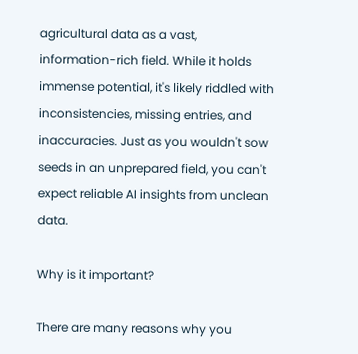agricultural data as a vast, information-rich field. While it holds immense potential, it's likely riddled with inconsistencies, missing entries, and inaccuracies. Just as you wouldn't sow seeds in an unprepared field, you can't expect reliable AI insights from unclean data.

Why is it important?

There are many reasons why you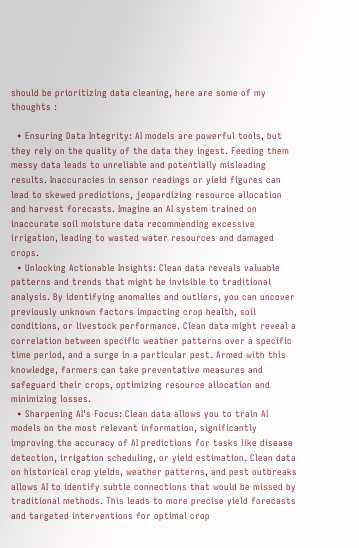should be prioritizing data cleaning, here are some of my thoughts :

  • Ensuring Data Integrity: AI models are powerful tools, but they rely on the quality of the data they ingest. Feeding them messy data leads to unreliable and potentially misleading results. Inaccuracies in sensor readings or yield figures can lead to skewed predictions, jeopardizing resource allocation and harvest forecasts. Imagine an AI system trained on inaccurate soil moisture data recommending excessive irrigation, leading to wasted water resources and damaged crops.
  • Unlocking Actionable Insights: Clean data reveals valuable patterns and trends that might be invisible to traditional analysis. By identifying anomalies and outliers, you can uncover previously unknown factors impacting crop health, soil conditions, or livestock performance. Clean data might reveal a correlation between specific weather patterns over a specific time period, and a surge in a particular pest. Armed with this knowledge, farmers can take preventative measures and safeguard their crops, optimizing resource allocation and minimizing losses.
  • Sharpening AI's Focus: Clean data allows you to train AI models on the most relevant information, significantly improving the accuracy of AI predictions for tasks like disease detection, irrigation scheduling, or yield estimation. Clean data on historical crop yields, weather patterns, and pest outbreaks allows AI to identify subtle connections that would be missed by traditional methods. This leads to more precise yield forecasts and targeted interventions for optimal crop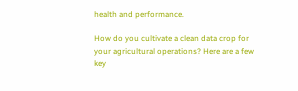health and performance.

How do you cultivate a clean data crop for your agricultural operations? Here are a few key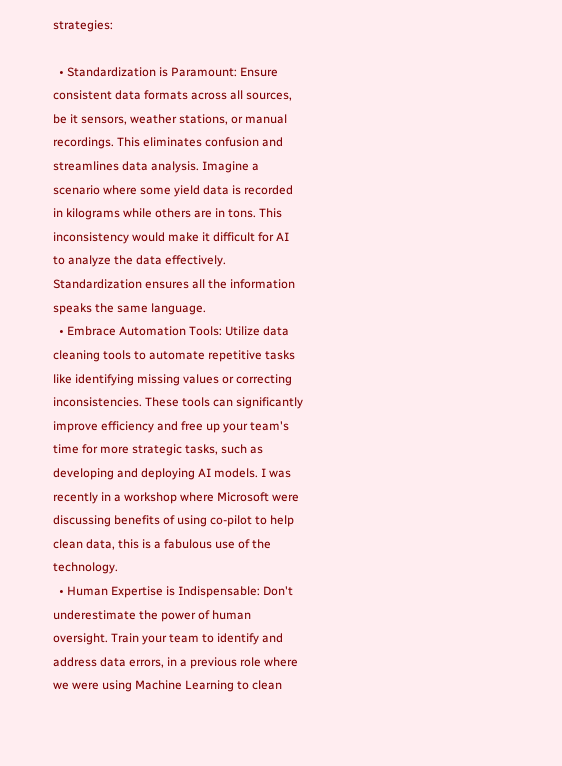strategies:

  • Standardization is Paramount: Ensure consistent data formats across all sources, be it sensors, weather stations, or manual recordings. This eliminates confusion and streamlines data analysis. Imagine a scenario where some yield data is recorded in kilograms while others are in tons. This inconsistency would make it difficult for AI to analyze the data effectively. Standardization ensures all the information speaks the same language.
  • Embrace Automation Tools: Utilize data cleaning tools to automate repetitive tasks like identifying missing values or correcting inconsistencies. These tools can significantly improve efficiency and free up your team's time for more strategic tasks, such as developing and deploying AI models. I was recently in a workshop where Microsoft were discussing benefits of using co-pilot to help clean data, this is a fabulous use of the technology.
  • Human Expertise is Indispensable: Don't underestimate the power of human oversight. Train your team to identify and address data errors, in a previous role where we were using Machine Learning to clean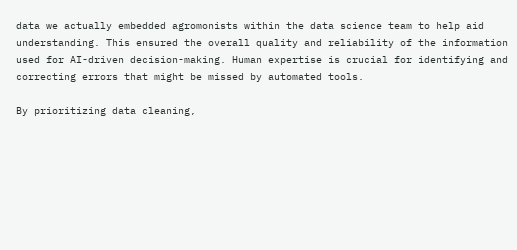data we actually embedded agromonists within the data science team to help aid understanding. This ensured the overall quality and reliability of the information used for AI-driven decision-making. Human expertise is crucial for identifying and correcting errors that might be missed by automated tools.

By prioritizing data cleaning,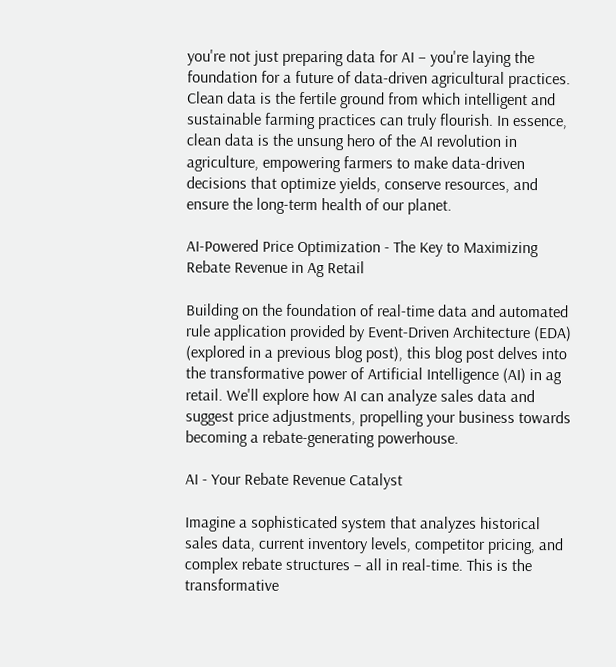you're not just preparing data for AI – you're laying the foundation for a future of data-driven agricultural practices. Clean data is the fertile ground from which intelligent and sustainable farming practices can truly flourish. In essence, clean data is the unsung hero of the AI revolution in agriculture, empowering farmers to make data-driven decisions that optimize yields, conserve resources, and ensure the long-term health of our planet.

AI-Powered Price Optimization - The Key to Maximizing Rebate Revenue in Ag Retail

Building on the foundation of real-time data and automated rule application provided by Event-Driven Architecture (EDA) (explored in a previous blog post), this blog post delves into the transformative power of Artificial Intelligence (AI) in ag retail. We'll explore how AI can analyze sales data and suggest price adjustments, propelling your business towards becoming a rebate-generating powerhouse.

AI - Your Rebate Revenue Catalyst

Imagine a sophisticated system that analyzes historical sales data, current inventory levels, competitor pricing, and complex rebate structures – all in real-time. This is the transformative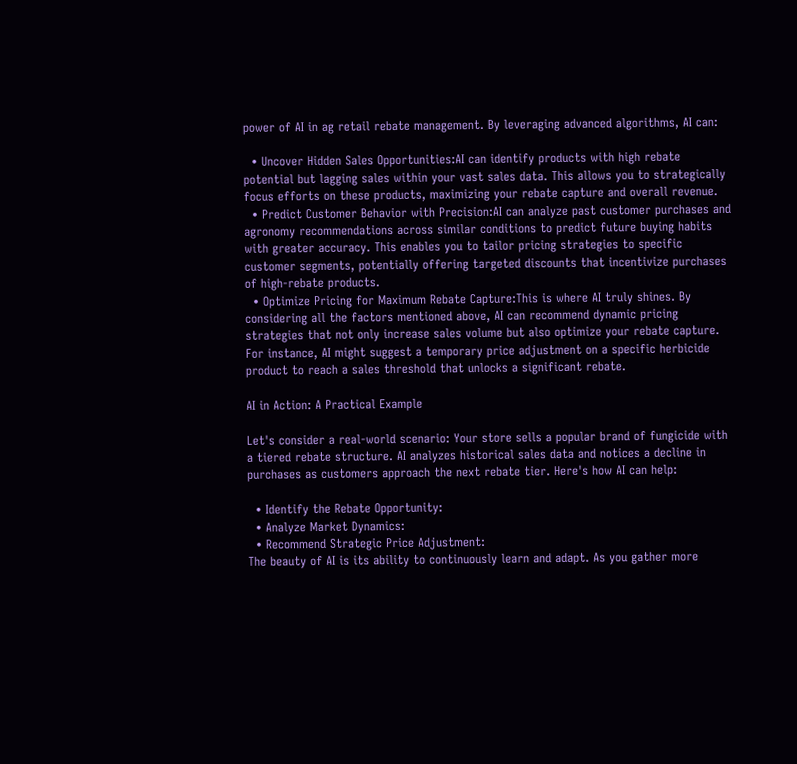power of AI in ag retail rebate management. By leveraging advanced algorithms, AI can:

  • Uncover Hidden Sales Opportunities:AI can identify products with high rebate potential but lagging sales within your vast sales data. This allows you to strategically focus efforts on these products, maximizing your rebate capture and overall revenue.
  • Predict Customer Behavior with Precision:AI can analyze past customer purchases and agronomy recommendations across similar conditions to predict future buying habits with greater accuracy. This enables you to tailor pricing strategies to specific customer segments, potentially offering targeted discounts that incentivize purchases of high-rebate products.
  • Optimize Pricing for Maximum Rebate Capture:This is where AI truly shines. By considering all the factors mentioned above, AI can recommend dynamic pricing strategies that not only increase sales volume but also optimize your rebate capture. For instance, AI might suggest a temporary price adjustment on a specific herbicide product to reach a sales threshold that unlocks a significant rebate.

AI in Action: A Practical Example

Let's consider a real-world scenario: Your store sells a popular brand of fungicide with a tiered rebate structure. AI analyzes historical sales data and notices a decline in purchases as customers approach the next rebate tier. Here's how AI can help:

  • Identify the Rebate Opportunity:
  • Analyze Market Dynamics:
  • Recommend Strategic Price Adjustment:
The beauty of AI is its ability to continuously learn and adapt. As you gather more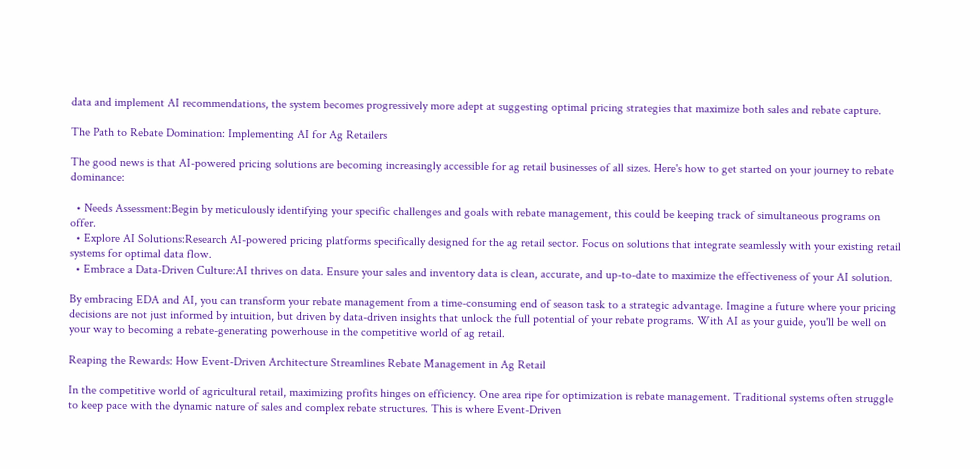data and implement AI recommendations, the system becomes progressively more adept at suggesting optimal pricing strategies that maximize both sales and rebate capture.

The Path to Rebate Domination: Implementing AI for Ag Retailers

The good news is that AI-powered pricing solutions are becoming increasingly accessible for ag retail businesses of all sizes. Here's how to get started on your journey to rebate dominance:

  • Needs Assessment:Begin by meticulously identifying your specific challenges and goals with rebate management, this could be keeping track of simultaneous programs on offer.
  • Explore AI Solutions:Research AI-powered pricing platforms specifically designed for the ag retail sector. Focus on solutions that integrate seamlessly with your existing retail systems for optimal data flow.
  • Embrace a Data-Driven Culture:AI thrives on data. Ensure your sales and inventory data is clean, accurate, and up-to-date to maximize the effectiveness of your AI solution.

By embracing EDA and AI, you can transform your rebate management from a time-consuming end of season task to a strategic advantage. Imagine a future where your pricing decisions are not just informed by intuition, but driven by data-driven insights that unlock the full potential of your rebate programs. With AI as your guide, you'll be well on your way to becoming a rebate-generating powerhouse in the competitive world of ag retail.

Reaping the Rewards: How Event-Driven Architecture Streamlines Rebate Management in Ag Retail

In the competitive world of agricultural retail, maximizing profits hinges on efficiency. One area ripe for optimization is rebate management. Traditional systems often struggle to keep pace with the dynamic nature of sales and complex rebate structures. This is where Event-Driven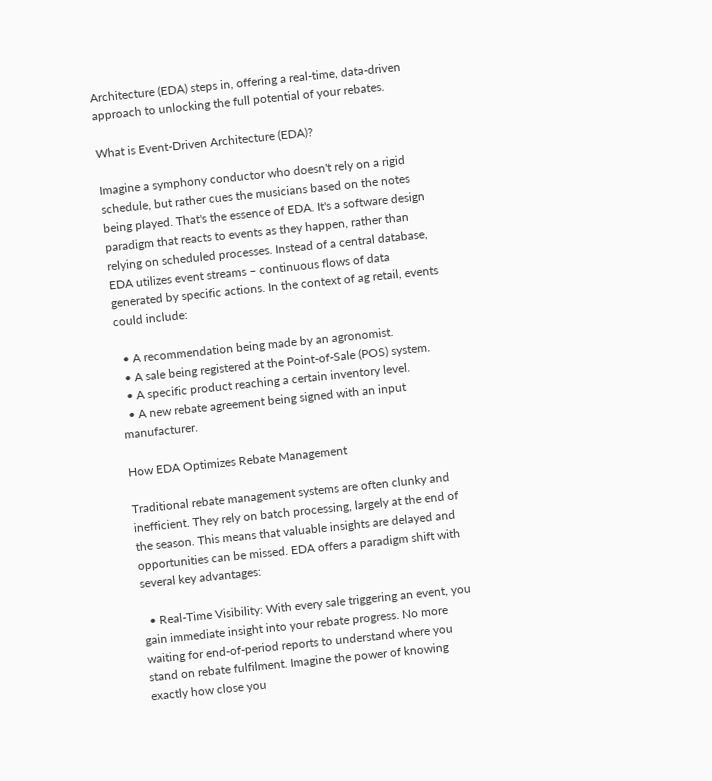Architecture (EDA) steps in, offering a real-time, data-driven approach to unlocking the full potential of your rebates.

What is Event-Driven Architecture (EDA)?

Imagine a symphony conductor who doesn't rely on a rigid schedule, but rather cues the musicians based on the notes being played. That's the essence of EDA. It's a software design paradigm that reacts to events as they happen, rather than relying on scheduled processes. Instead of a central database, EDA utilizes event streams – continuous flows of data generated by specific actions. In the context of ag retail, events could include:

  • A recommendation being made by an agronomist.
  • A sale being registered at the Point-of-Sale (POS) system.
  • A specific product reaching a certain inventory level.
  • A new rebate agreement being signed with an input manufacturer.

How EDA Optimizes Rebate Management

Traditional rebate management systems are often clunky and inefficient. They rely on batch processing, largely at the end of the season. This means that valuable insights are delayed and opportunities can be missed. EDA offers a paradigm shift with several key advantages:

  • Real-Time Visibility: With every sale triggering an event, you gain immediate insight into your rebate progress. No more waiting for end-of-period reports to understand where you stand on rebate fulfilment. Imagine the power of knowing exactly how close you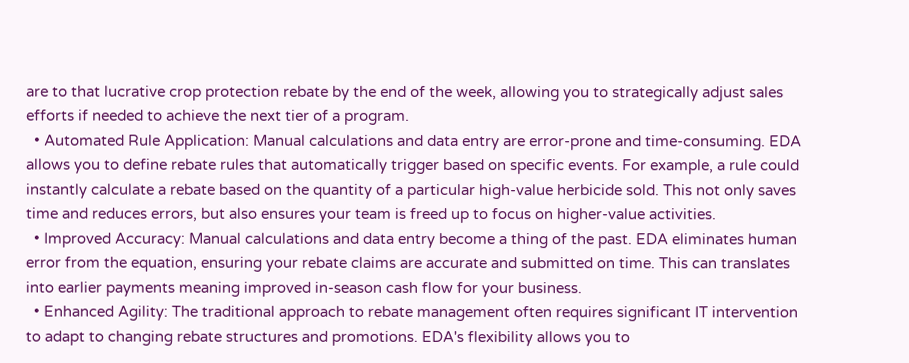are to that lucrative crop protection rebate by the end of the week, allowing you to strategically adjust sales efforts if needed to achieve the next tier of a program.
  • Automated Rule Application: Manual calculations and data entry are error-prone and time-consuming. EDA allows you to define rebate rules that automatically trigger based on specific events. For example, a rule could instantly calculate a rebate based on the quantity of a particular high-value herbicide sold. This not only saves time and reduces errors, but also ensures your team is freed up to focus on higher-value activities.
  • Improved Accuracy: Manual calculations and data entry become a thing of the past. EDA eliminates human error from the equation, ensuring your rebate claims are accurate and submitted on time. This can translates into earlier payments meaning improved in-season cash flow for your business.
  • Enhanced Agility: The traditional approach to rebate management often requires significant IT intervention to adapt to changing rebate structures and promotions. EDA's flexibility allows you to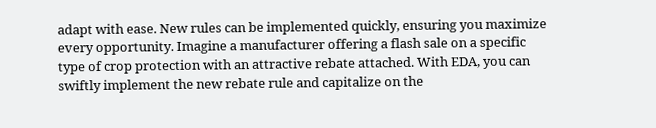adapt with ease. New rules can be implemented quickly, ensuring you maximize every opportunity. Imagine a manufacturer offering a flash sale on a specific type of crop protection with an attractive rebate attached. With EDA, you can swiftly implement the new rebate rule and capitalize on the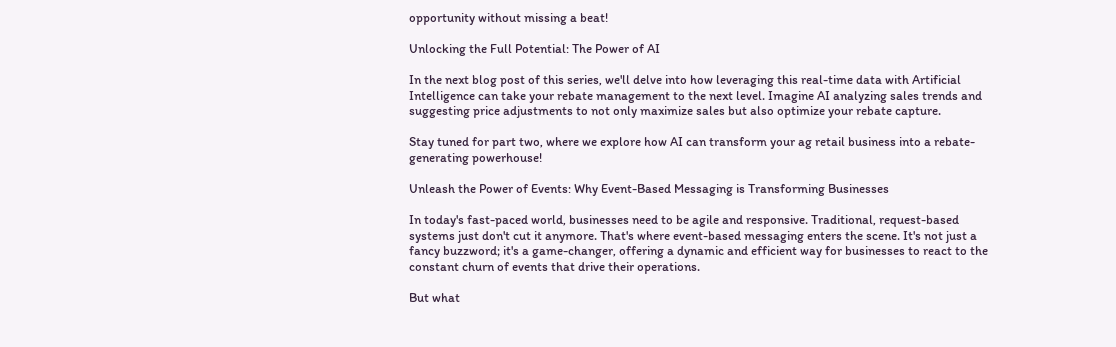opportunity without missing a beat!

Unlocking the Full Potential: The Power of AI

In the next blog post of this series, we'll delve into how leveraging this real-time data with Artificial Intelligence can take your rebate management to the next level. Imagine AI analyzing sales trends and suggesting price adjustments to not only maximize sales but also optimize your rebate capture.

Stay tuned for part two, where we explore how AI can transform your ag retail business into a rebate-generating powerhouse!

Unleash the Power of Events: Why Event-Based Messaging is Transforming Businesses

In today's fast-paced world, businesses need to be agile and responsive. Traditional, request-based systems just don't cut it anymore. That's where event-based messaging enters the scene. It's not just a fancy buzzword; it's a game-changer, offering a dynamic and efficient way for businesses to react to the constant churn of events that drive their operations.

But what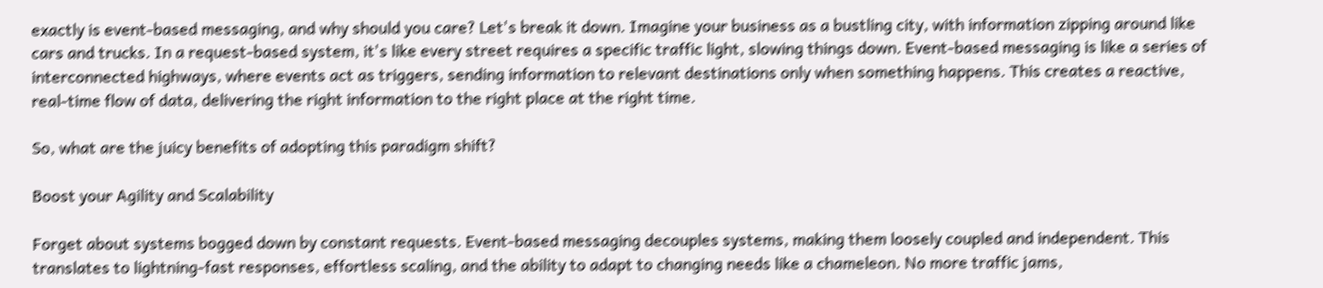exactly is event-based messaging, and why should you care? Let's break it down. Imagine your business as a bustling city, with information zipping around like cars and trucks. In a request-based system, it's like every street requires a specific traffic light, slowing things down. Event-based messaging is like a series of interconnected highways, where events act as triggers, sending information to relevant destinations only when something happens. This creates a reactive, real-time flow of data, delivering the right information to the right place at the right time.

So, what are the juicy benefits of adopting this paradigm shift?

Boost your Agility and Scalability

Forget about systems bogged down by constant requests. Event-based messaging decouples systems, making them loosely coupled and independent. This translates to lightning-fast responses, effortless scaling, and the ability to adapt to changing needs like a chameleon. No more traffic jams,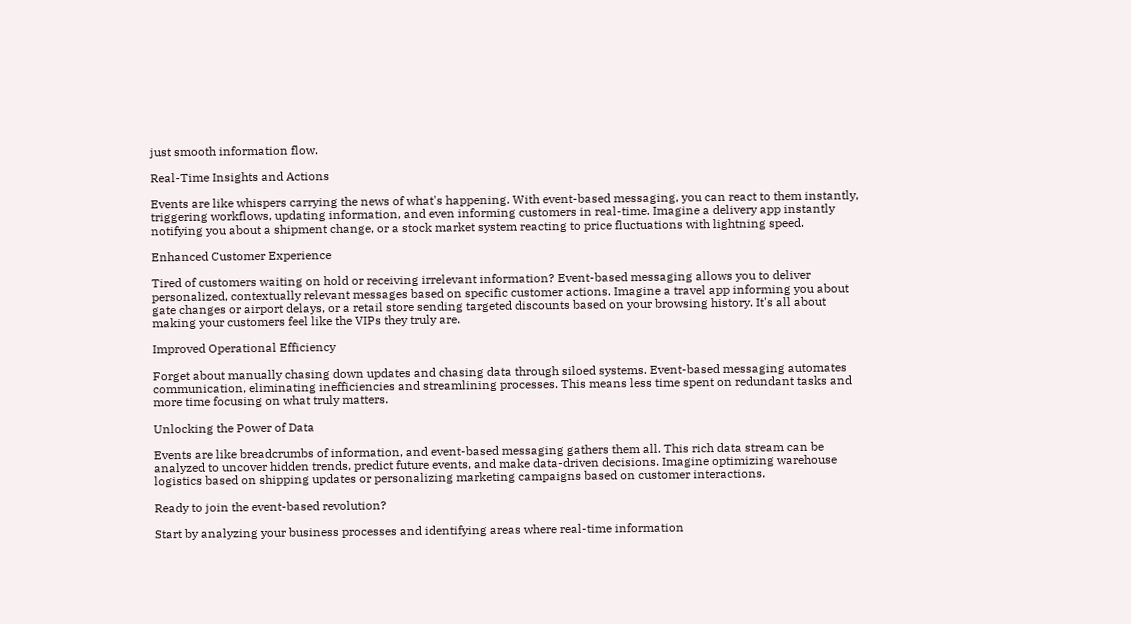just smooth information flow.

Real-Time Insights and Actions

Events are like whispers carrying the news of what's happening. With event-based messaging, you can react to them instantly, triggering workflows, updating information, and even informing customers in real-time. Imagine a delivery app instantly notifying you about a shipment change, or a stock market system reacting to price fluctuations with lightning speed.

Enhanced Customer Experience

Tired of customers waiting on hold or receiving irrelevant information? Event-based messaging allows you to deliver personalized, contextually relevant messages based on specific customer actions. Imagine a travel app informing you about gate changes or airport delays, or a retail store sending targeted discounts based on your browsing history. It's all about making your customers feel like the VIPs they truly are.

Improved Operational Efficiency

Forget about manually chasing down updates and chasing data through siloed systems. Event-based messaging automates communication, eliminating inefficiencies and streamlining processes. This means less time spent on redundant tasks and more time focusing on what truly matters.

Unlocking the Power of Data

Events are like breadcrumbs of information, and event-based messaging gathers them all. This rich data stream can be analyzed to uncover hidden trends, predict future events, and make data-driven decisions. Imagine optimizing warehouse logistics based on shipping updates or personalizing marketing campaigns based on customer interactions.

Ready to join the event-based revolution?

Start by analyzing your business processes and identifying areas where real-time information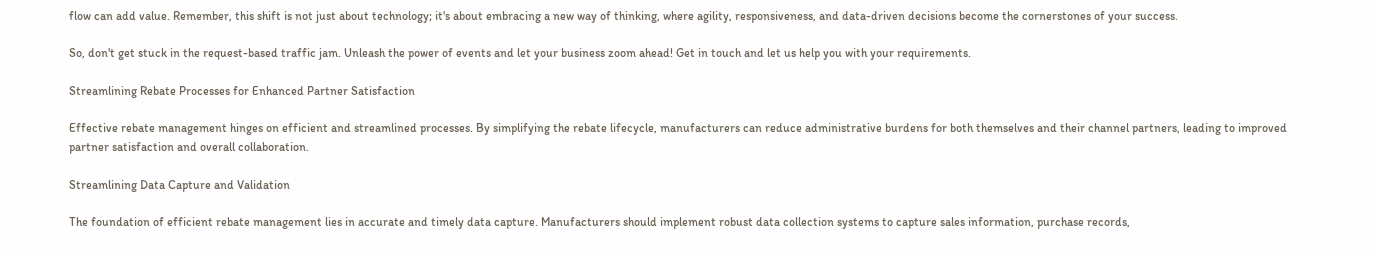flow can add value. Remember, this shift is not just about technology; it's about embracing a new way of thinking, where agility, responsiveness, and data-driven decisions become the cornerstones of your success.

So, don't get stuck in the request-based traffic jam. Unleash the power of events and let your business zoom ahead! Get in touch and let us help you with your requirements.

Streamlining Rebate Processes for Enhanced Partner Satisfaction

Effective rebate management hinges on efficient and streamlined processes. By simplifying the rebate lifecycle, manufacturers can reduce administrative burdens for both themselves and their channel partners, leading to improved partner satisfaction and overall collaboration.

Streamlining Data Capture and Validation

The foundation of efficient rebate management lies in accurate and timely data capture. Manufacturers should implement robust data collection systems to capture sales information, purchase records,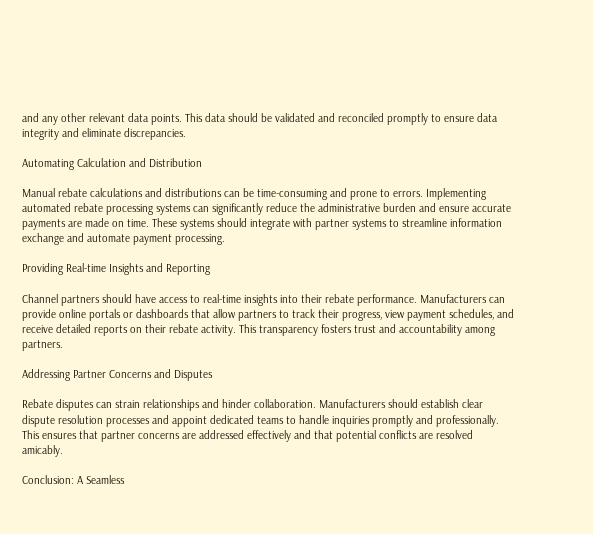and any other relevant data points. This data should be validated and reconciled promptly to ensure data integrity and eliminate discrepancies.

Automating Calculation and Distribution

Manual rebate calculations and distributions can be time-consuming and prone to errors. Implementing automated rebate processing systems can significantly reduce the administrative burden and ensure accurate payments are made on time. These systems should integrate with partner systems to streamline information exchange and automate payment processing.

Providing Real-time Insights and Reporting

Channel partners should have access to real-time insights into their rebate performance. Manufacturers can provide online portals or dashboards that allow partners to track their progress, view payment schedules, and receive detailed reports on their rebate activity. This transparency fosters trust and accountability among partners.

Addressing Partner Concerns and Disputes

Rebate disputes can strain relationships and hinder collaboration. Manufacturers should establish clear dispute resolution processes and appoint dedicated teams to handle inquiries promptly and professionally. This ensures that partner concerns are addressed effectively and that potential conflicts are resolved amicably.

Conclusion: A Seamless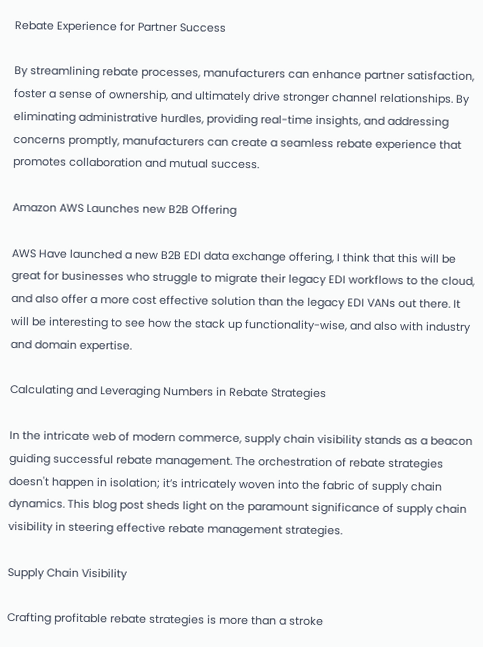Rebate Experience for Partner Success

By streamlining rebate processes, manufacturers can enhance partner satisfaction, foster a sense of ownership, and ultimately drive stronger channel relationships. By eliminating administrative hurdles, providing real-time insights, and addressing concerns promptly, manufacturers can create a seamless rebate experience that promotes collaboration and mutual success.

Amazon AWS Launches new B2B Offering

AWS Have launched a new B2B EDI data exchange offering, I think that this will be great for businesses who struggle to migrate their legacy EDI workflows to the cloud, and also offer a more cost effective solution than the legacy EDI VANs out there. It will be interesting to see how the stack up functionality-wise, and also with industry and domain expertise.

Calculating and Leveraging Numbers in Rebate Strategies

In the intricate web of modern commerce, supply chain visibility stands as a beacon guiding successful rebate management. The orchestration of rebate strategies doesn't happen in isolation; it’s intricately woven into the fabric of supply chain dynamics. This blog post sheds light on the paramount significance of supply chain visibility in steering effective rebate management strategies.

Supply Chain Visibility

Crafting profitable rebate strategies is more than a stroke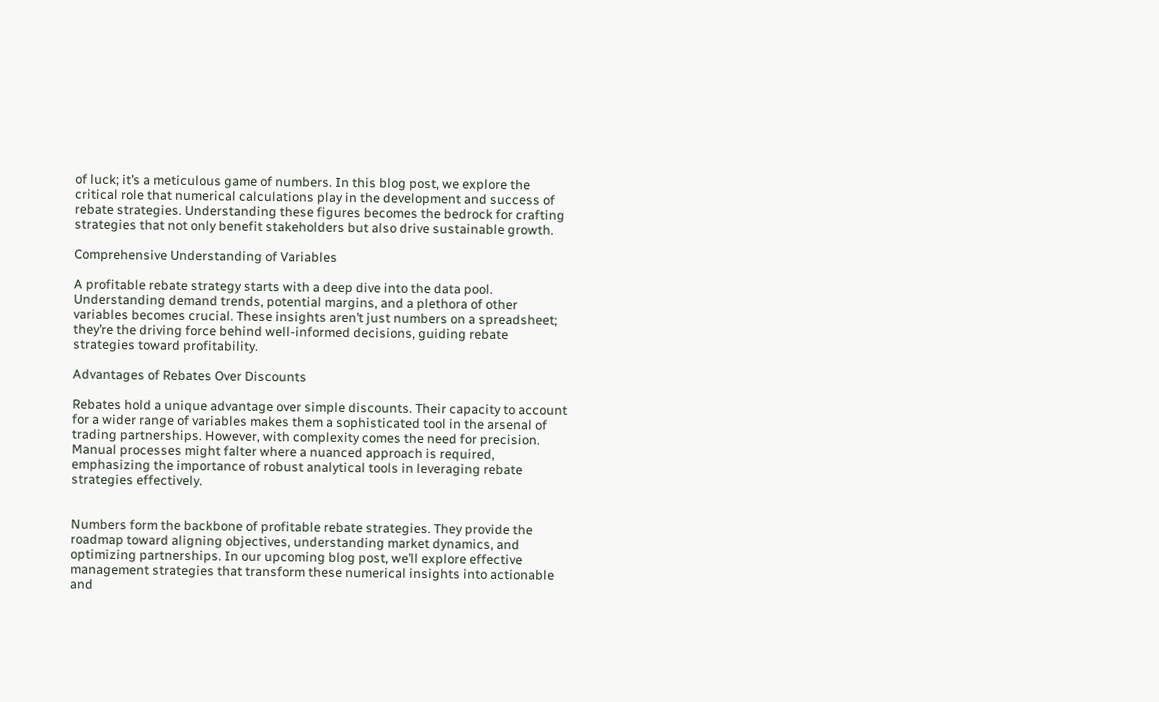of luck; it’s a meticulous game of numbers. In this blog post, we explore the critical role that numerical calculations play in the development and success of rebate strategies. Understanding these figures becomes the bedrock for crafting strategies that not only benefit stakeholders but also drive sustainable growth.

Comprehensive Understanding of Variables

A profitable rebate strategy starts with a deep dive into the data pool. Understanding demand trends, potential margins, and a plethora of other variables becomes crucial. These insights aren’t just numbers on a spreadsheet; they’re the driving force behind well-informed decisions, guiding rebate strategies toward profitability.

Advantages of Rebates Over Discounts

Rebates hold a unique advantage over simple discounts. Their capacity to account for a wider range of variables makes them a sophisticated tool in the arsenal of trading partnerships. However, with complexity comes the need for precision. Manual processes might falter where a nuanced approach is required, emphasizing the importance of robust analytical tools in leveraging rebate strategies effectively.


Numbers form the backbone of profitable rebate strategies. They provide the roadmap toward aligning objectives, understanding market dynamics, and optimizing partnerships. In our upcoming blog post, we’ll explore effective management strategies that transform these numerical insights into actionable and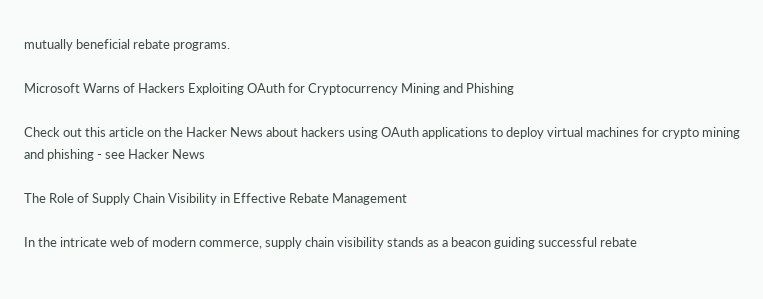mutually beneficial rebate programs.

Microsoft Warns of Hackers Exploiting OAuth for Cryptocurrency Mining and Phishing

Check out this article on the Hacker News about hackers using OAuth applications to deploy virtual machines for crypto mining and phishing - see Hacker News

The Role of Supply Chain Visibility in Effective Rebate Management

In the intricate web of modern commerce, supply chain visibility stands as a beacon guiding successful rebate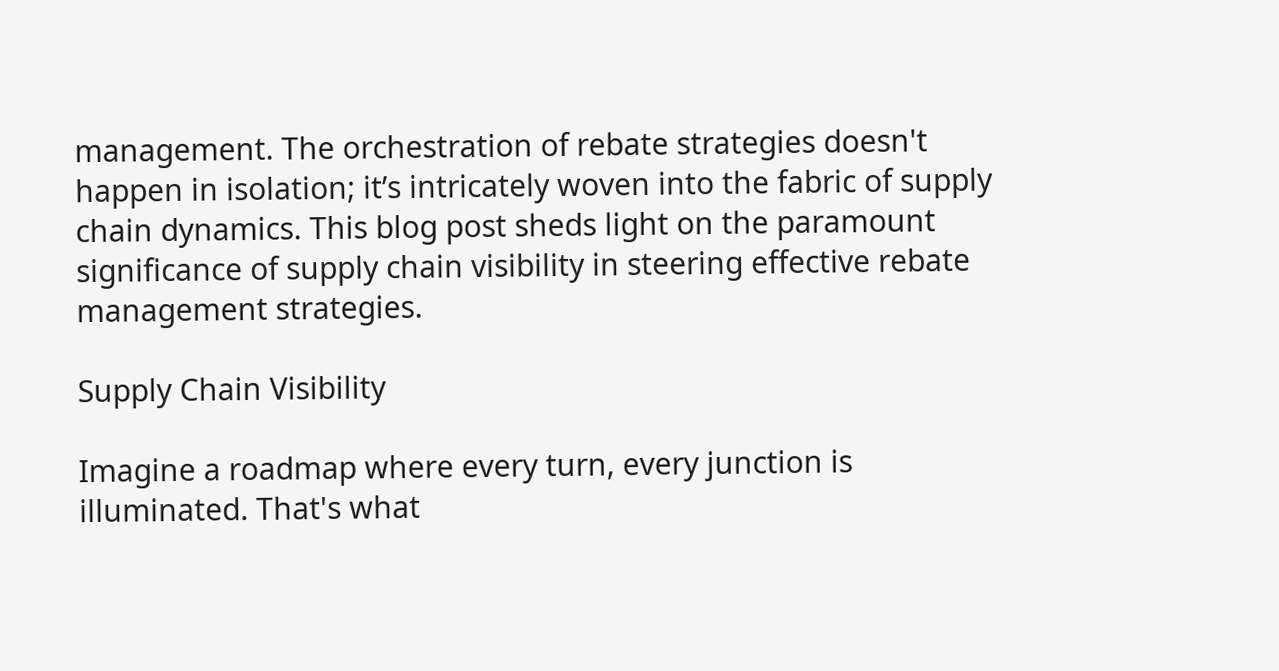management. The orchestration of rebate strategies doesn't happen in isolation; it’s intricately woven into the fabric of supply chain dynamics. This blog post sheds light on the paramount significance of supply chain visibility in steering effective rebate management strategies.

Supply Chain Visibility

Imagine a roadmap where every turn, every junction is illuminated. That's what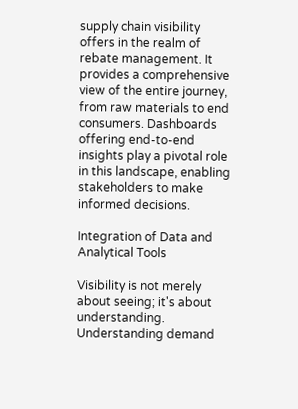supply chain visibility offers in the realm of rebate management. It provides a comprehensive view of the entire journey, from raw materials to end consumers. Dashboards offering end-to-end insights play a pivotal role in this landscape, enabling stakeholders to make informed decisions.

Integration of Data and Analytical Tools

Visibility is not merely about seeing; it's about understanding. Understanding demand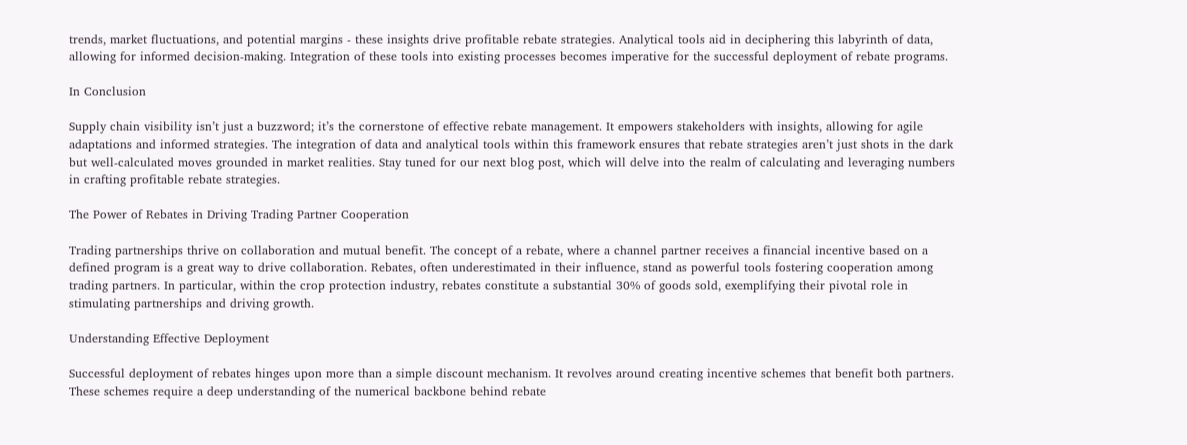trends, market fluctuations, and potential margins - these insights drive profitable rebate strategies. Analytical tools aid in deciphering this labyrinth of data, allowing for informed decision-making. Integration of these tools into existing processes becomes imperative for the successful deployment of rebate programs.

In Conclusion

Supply chain visibility isn’t just a buzzword; it’s the cornerstone of effective rebate management. It empowers stakeholders with insights, allowing for agile adaptations and informed strategies. The integration of data and analytical tools within this framework ensures that rebate strategies aren’t just shots in the dark but well-calculated moves grounded in market realities. Stay tuned for our next blog post, which will delve into the realm of calculating and leveraging numbers in crafting profitable rebate strategies.

The Power of Rebates in Driving Trading Partner Cooperation

Trading partnerships thrive on collaboration and mutual benefit. The concept of a rebate, where a channel partner receives a financial incentive based on a defined program is a great way to drive collaboration. Rebates, often underestimated in their influence, stand as powerful tools fostering cooperation among trading partners. In particular, within the crop protection industry, rebates constitute a substantial 30% of goods sold, exemplifying their pivotal role in stimulating partnerships and driving growth.

Understanding Effective Deployment

Successful deployment of rebates hinges upon more than a simple discount mechanism. It revolves around creating incentive schemes that benefit both partners. These schemes require a deep understanding of the numerical backbone behind rebate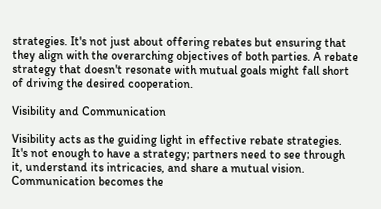strategies. It's not just about offering rebates but ensuring that they align with the overarching objectives of both parties. A rebate strategy that doesn't resonate with mutual goals might fall short of driving the desired cooperation.

Visibility and Communication

Visibility acts as the guiding light in effective rebate strategies. It's not enough to have a strategy; partners need to see through it, understand its intricacies, and share a mutual vision. Communication becomes the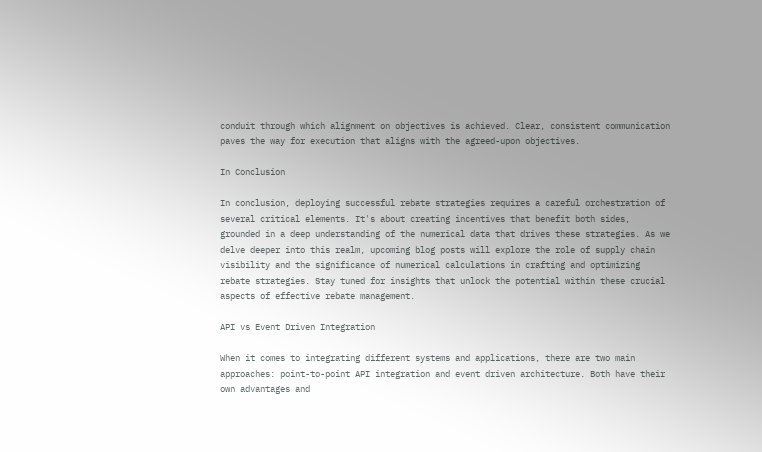conduit through which alignment on objectives is achieved. Clear, consistent communication paves the way for execution that aligns with the agreed-upon objectives.

In Conclusion

In conclusion, deploying successful rebate strategies requires a careful orchestration of several critical elements. It's about creating incentives that benefit both sides, grounded in a deep understanding of the numerical data that drives these strategies. As we delve deeper into this realm, upcoming blog posts will explore the role of supply chain visibility and the significance of numerical calculations in crafting and optimizing rebate strategies. Stay tuned for insights that unlock the potential within these crucial aspects of effective rebate management.

API vs Event Driven Integration

When it comes to integrating different systems and applications, there are two main approaches: point-to-point API integration and event driven architecture. Both have their own advantages and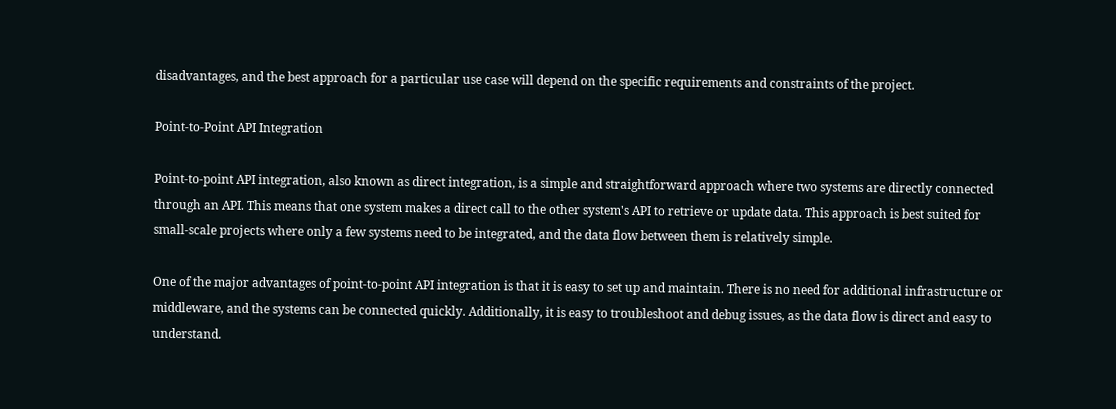disadvantages, and the best approach for a particular use case will depend on the specific requirements and constraints of the project.

Point-to-Point API Integration

Point-to-point API integration, also known as direct integration, is a simple and straightforward approach where two systems are directly connected through an API. This means that one system makes a direct call to the other system's API to retrieve or update data. This approach is best suited for small-scale projects where only a few systems need to be integrated, and the data flow between them is relatively simple.

One of the major advantages of point-to-point API integration is that it is easy to set up and maintain. There is no need for additional infrastructure or middleware, and the systems can be connected quickly. Additionally, it is easy to troubleshoot and debug issues, as the data flow is direct and easy to understand.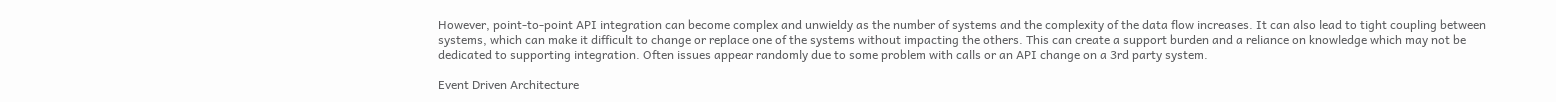However, point-to-point API integration can become complex and unwieldy as the number of systems and the complexity of the data flow increases. It can also lead to tight coupling between systems, which can make it difficult to change or replace one of the systems without impacting the others. This can create a support burden and a reliance on knowledge which may not be dedicated to supporting integration. Often issues appear randomly due to some problem with calls or an API change on a 3rd party system.

Event Driven Architecture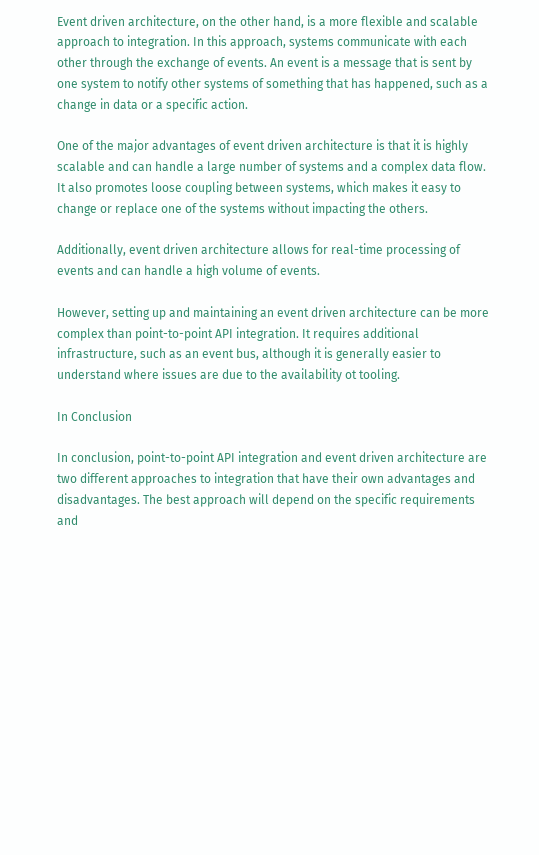Event driven architecture, on the other hand, is a more flexible and scalable approach to integration. In this approach, systems communicate with each other through the exchange of events. An event is a message that is sent by one system to notify other systems of something that has happened, such as a change in data or a specific action.

One of the major advantages of event driven architecture is that it is highly scalable and can handle a large number of systems and a complex data flow. It also promotes loose coupling between systems, which makes it easy to change or replace one of the systems without impacting the others.

Additionally, event driven architecture allows for real-time processing of events and can handle a high volume of events.

However, setting up and maintaining an event driven architecture can be more complex than point-to-point API integration. It requires additional infrastructure, such as an event bus, although it is generally easier to understand where issues are due to the availability ot tooling.

In Conclusion

In conclusion, point-to-point API integration and event driven architecture are two different approaches to integration that have their own advantages and disadvantages. The best approach will depend on the specific requirements and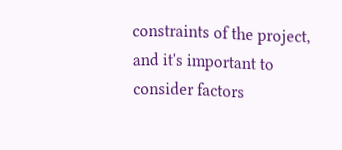constraints of the project, and it's important to consider factors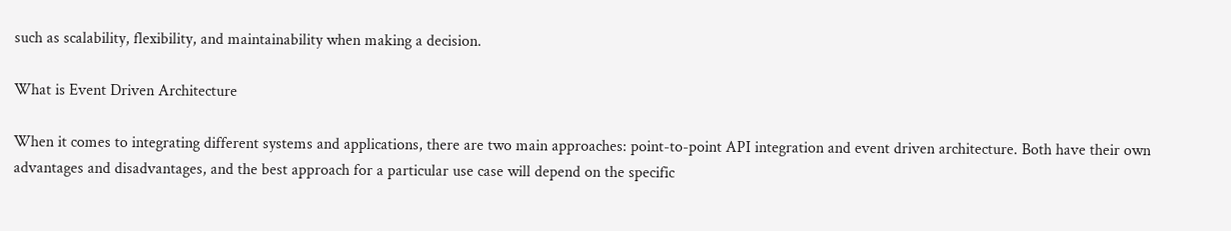such as scalability, flexibility, and maintainability when making a decision.

What is Event Driven Architecture

When it comes to integrating different systems and applications, there are two main approaches: point-to-point API integration and event driven architecture. Both have their own advantages and disadvantages, and the best approach for a particular use case will depend on the specific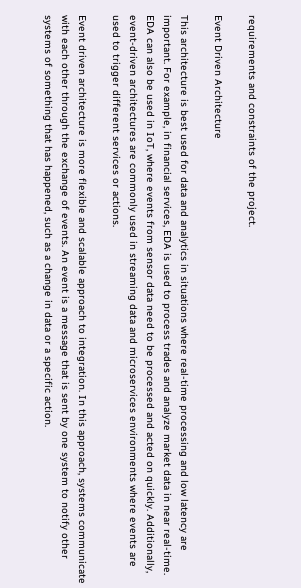requirements and constraints of the project.

Event Driven Architecture

This architecture is best used for data and analytics in situations where real-time processing and low latency are important. For example, in financial services, EDA is used to process trades and analyze market data in near real-time. EDA can also be used in IoT, where events from sensor data need to be processed and acted on quickly. Additionally, event-driven architectures are commonly used in streaming data and microservices environments where events are used to trigger different services or actions.

Event driven architecture is more flexible and scalable approach to integration. In this approach, systems communicate with each other through the exchange of events. An event is a message that is sent by one system to notify other systems of something that has happened, such as a change in data or a specific action.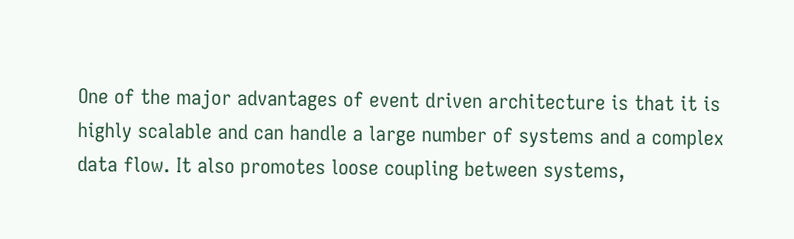One of the major advantages of event driven architecture is that it is highly scalable and can handle a large number of systems and a complex data flow. It also promotes loose coupling between systems,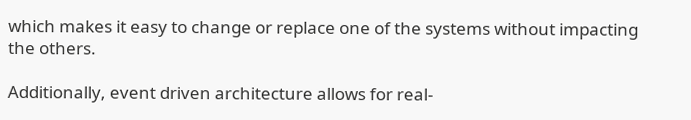which makes it easy to change or replace one of the systems without impacting the others.

Additionally, event driven architecture allows for real-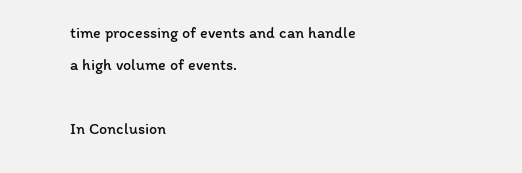time processing of events and can handle a high volume of events.

In Conclusion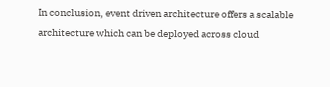In conclusion, event driven architecture offers a scalable architecture which can be deployed across cloud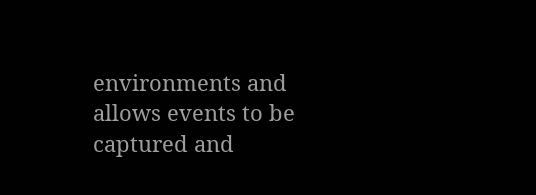environments and allows events to be captured and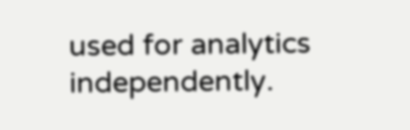used for analytics independently.